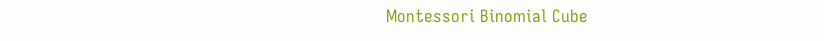Montessori Binomial Cube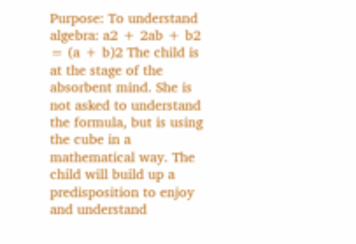Purpose: To understand algebra: a2 + 2ab + b2 = (a + b)2 The child is at the stage of the absorbent mind. She is not asked to understand the formula, but is using the cube in a mathematical way. The child will build up a predisposition to enjoy and understand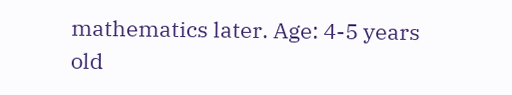mathematics later. Age: 4-5 years old